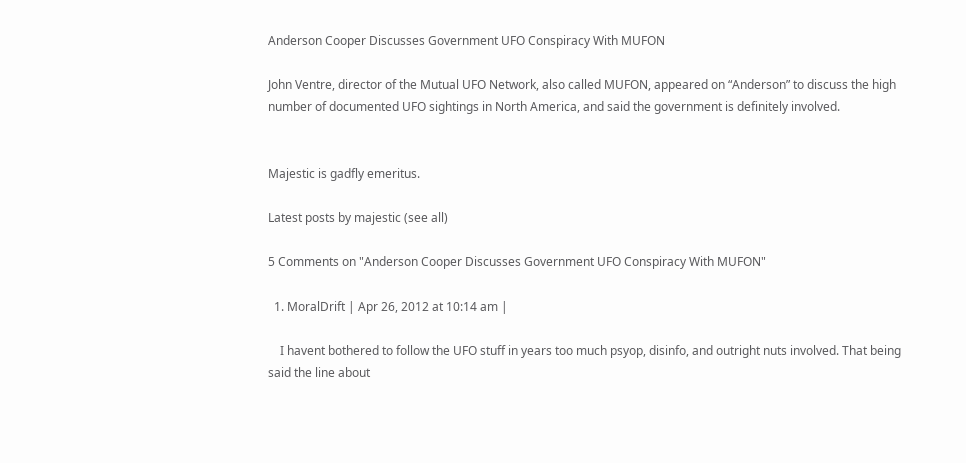Anderson Cooper Discusses Government UFO Conspiracy With MUFON

John Ventre, director of the Mutual UFO Network, also called MUFON, appeared on “Anderson” to discuss the high number of documented UFO sightings in North America, and said the government is definitely involved.


Majestic is gadfly emeritus.

Latest posts by majestic (see all)

5 Comments on "Anderson Cooper Discusses Government UFO Conspiracy With MUFON"

  1. MoralDrift | Apr 26, 2012 at 10:14 am |

    I havent bothered to follow the UFO stuff in years too much psyop, disinfo, and outright nuts involved. That being said the line about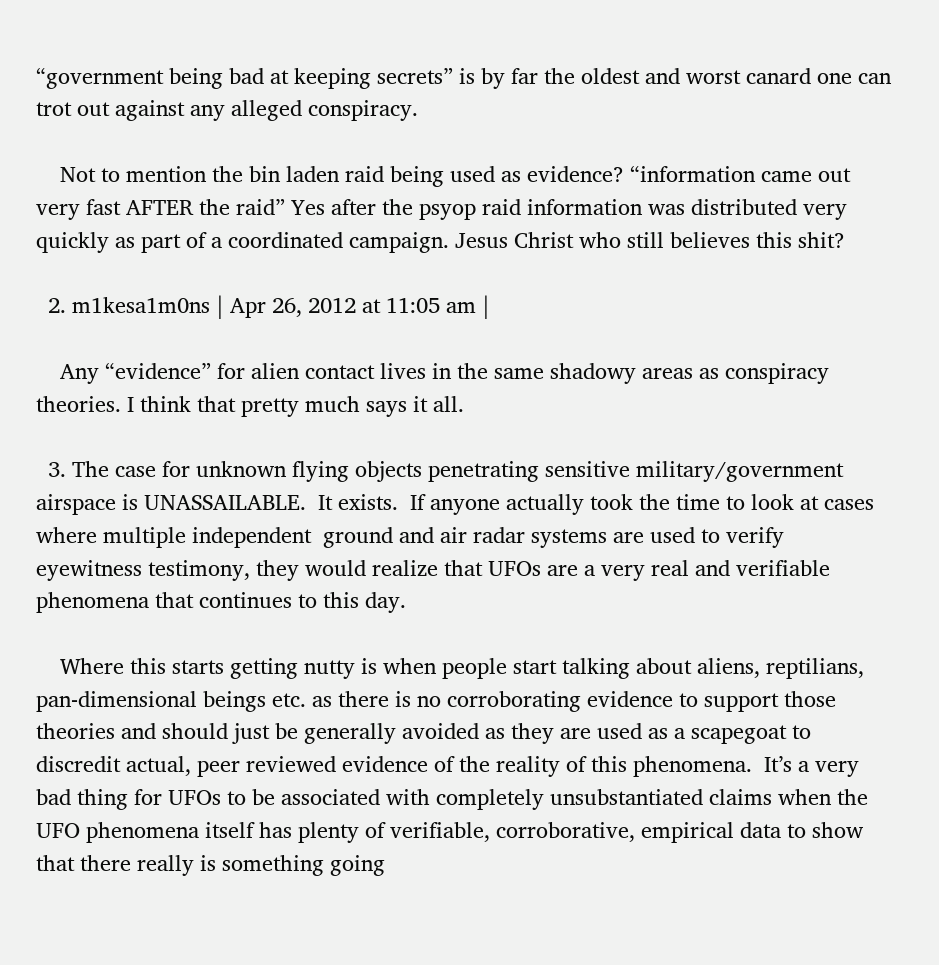“government being bad at keeping secrets” is by far the oldest and worst canard one can trot out against any alleged conspiracy.

    Not to mention the bin laden raid being used as evidence? “information came out very fast AFTER the raid” Yes after the psyop raid information was distributed very quickly as part of a coordinated campaign. Jesus Christ who still believes this shit?

  2. m1kesa1m0ns | Apr 26, 2012 at 11:05 am |

    Any “evidence” for alien contact lives in the same shadowy areas as conspiracy theories. I think that pretty much says it all.

  3. The case for unknown flying objects penetrating sensitive military/government airspace is UNASSAILABLE.  It exists.  If anyone actually took the time to look at cases where multiple independent  ground and air radar systems are used to verify eyewitness testimony, they would realize that UFOs are a very real and verifiable phenomena that continues to this day.

    Where this starts getting nutty is when people start talking about aliens, reptilians, pan-dimensional beings etc. as there is no corroborating evidence to support those theories and should just be generally avoided as they are used as a scapegoat to discredit actual, peer reviewed evidence of the reality of this phenomena.  It’s a very bad thing for UFOs to be associated with completely unsubstantiated claims when the UFO phenomena itself has plenty of verifiable, corroborative, empirical data to show that there really is something going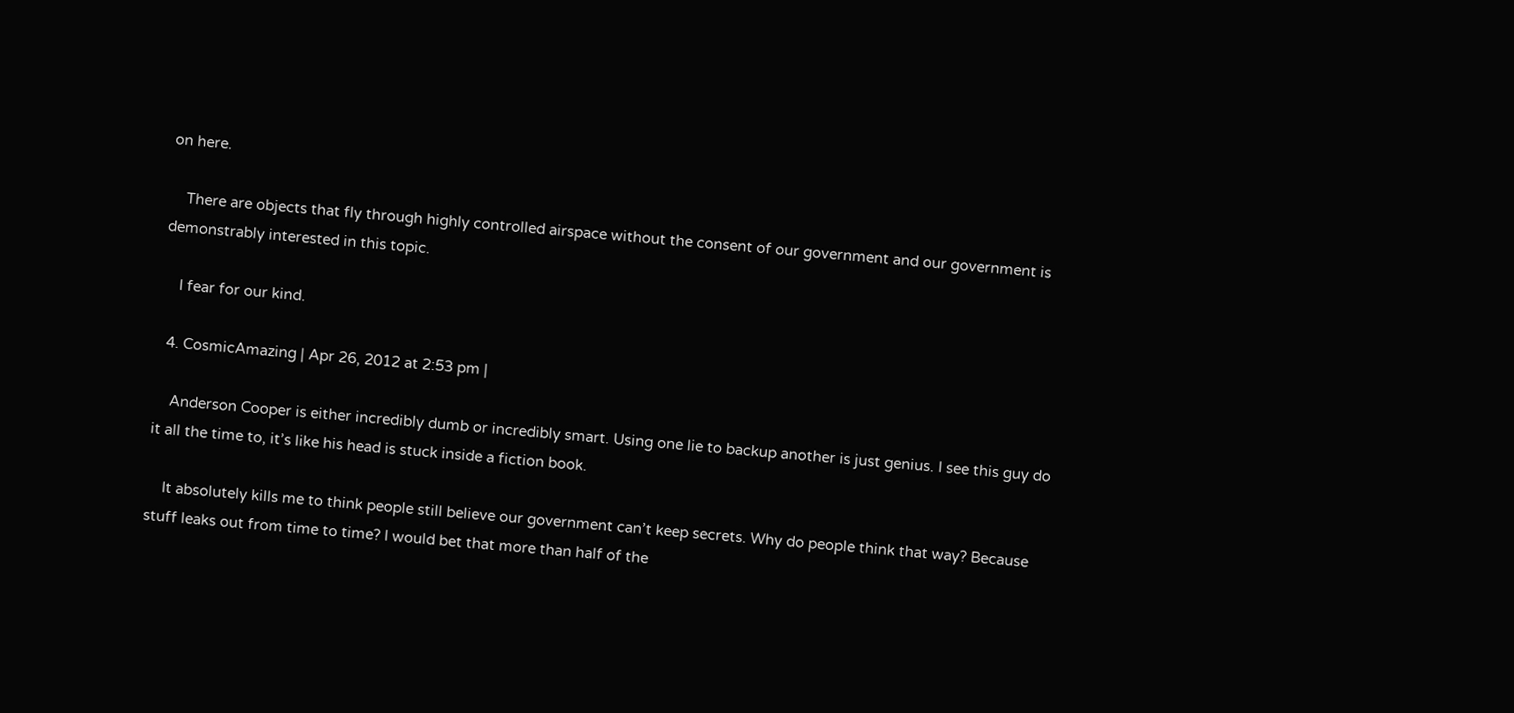on here.

    There are objects that fly through highly controlled airspace without the consent of our government and our government is demonstrably interested in this topic.

    I fear for our kind.

  4. CosmicAmazing | Apr 26, 2012 at 2:53 pm |

    Anderson Cooper is either incredibly dumb or incredibly smart. Using one lie to backup another is just genius. I see this guy do it all the time to, it’s like his head is stuck inside a fiction book.

    It absolutely kills me to think people still believe our government can’t keep secrets. Why do people think that way? Because stuff leaks out from time to time? I would bet that more than half of the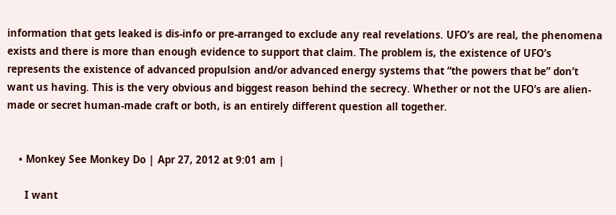information that gets leaked is dis-info or pre-arranged to exclude any real revelations. UFO’s are real, the phenomena exists and there is more than enough evidence to support that claim. The problem is, the existence of UFO’s represents the existence of advanced propulsion and/or advanced energy systems that “the powers that be” don’t want us having. This is the very obvious and biggest reason behind the secrecy. Whether or not the UFO’s are alien-made or secret human-made craft or both, is an entirely different question all together.


    • Monkey See Monkey Do | Apr 27, 2012 at 9:01 am |

      I want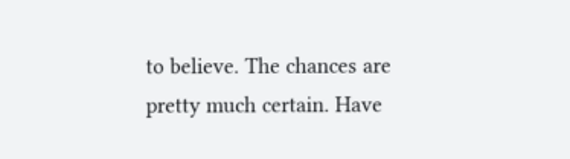to believe. The chances are pretty much certain. Have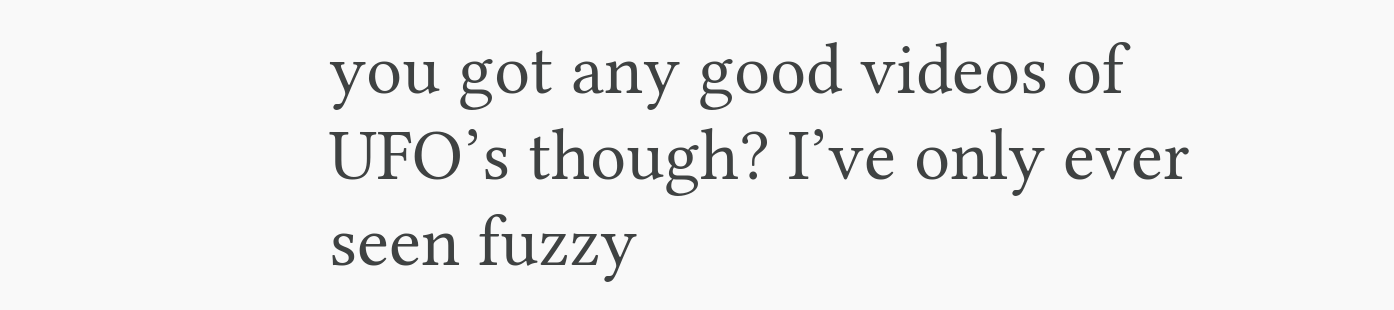you got any good videos of UFO’s though? I’ve only ever seen fuzzy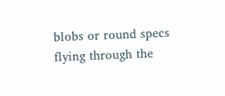blobs or round specs flying through the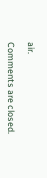air.

Comments are closed.